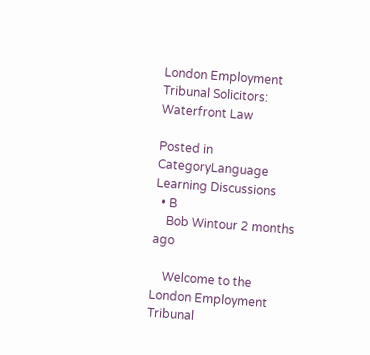London Employment Tribunal Solicitors: Waterfront Law

Posted in CategoryLanguage Learning Discussions
  • B
    Bob Wintour 2 months ago

    Welcome to the London Employment Tribunal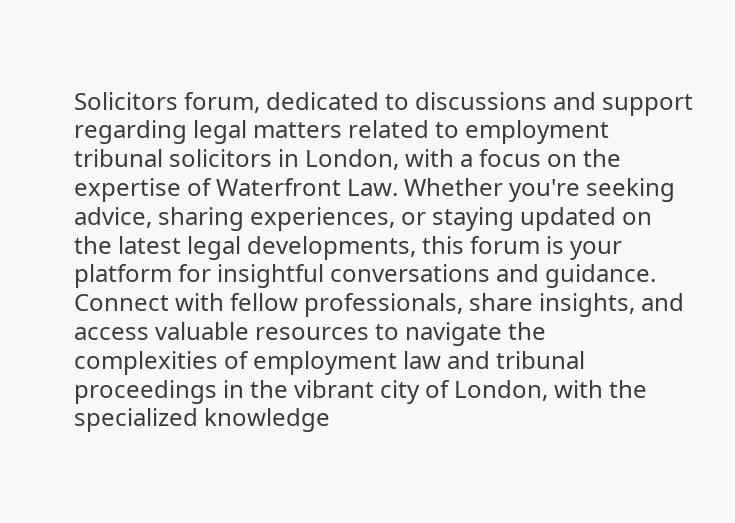Solicitors forum, dedicated to discussions and support regarding legal matters related to employment tribunal solicitors in London, with a focus on the expertise of Waterfront Law. Whether you're seeking advice, sharing experiences, or staying updated on the latest legal developments, this forum is your platform for insightful conversations and guidance. Connect with fellow professionals, share insights, and access valuable resources to navigate the complexities of employment law and tribunal proceedings in the vibrant city of London, with the specialized knowledge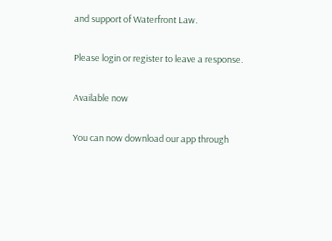and support of Waterfront Law.

Please login or register to leave a response.

Available now

You can now download our app through